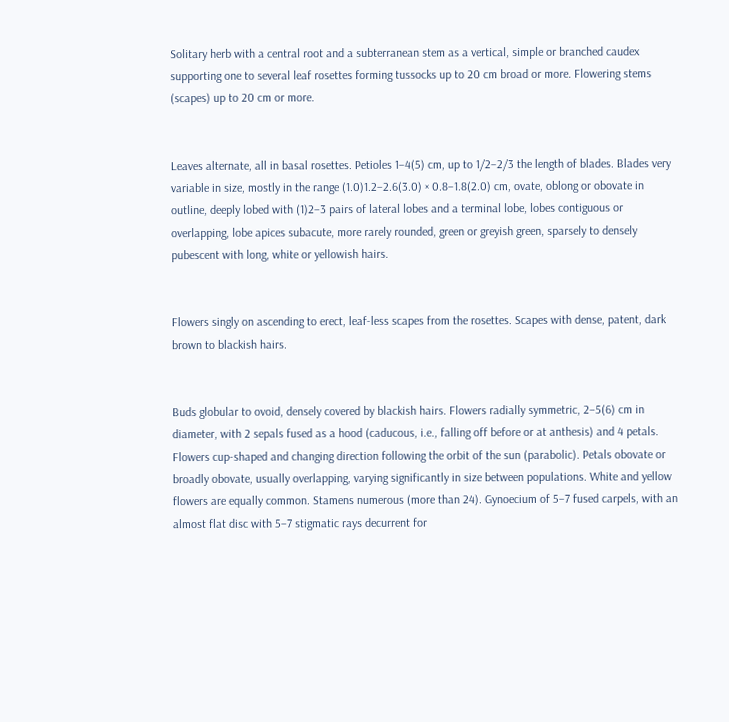Solitary herb with a central root and a subterranean stem as a vertical, simple or branched caudex supporting one to several leaf rosettes forming tussocks up to 20 cm broad or more. Flowering stems (scapes) up to 20 cm or more.


Leaves alternate, all in basal rosettes. Petioles 1–4(5) cm, up to 1/2–2/3 the length of blades. Blades very variable in size, mostly in the range (1.0)1.2–2.6(3.0) × 0.8–1.8(2.0) cm, ovate, oblong or obovate in outline, deeply lobed with (1)2–3 pairs of lateral lobes and a terminal lobe, lobes contiguous or overlapping, lobe apices subacute, more rarely rounded, green or greyish green, sparsely to densely pubescent with long, white or yellowish hairs.


Flowers singly on ascending to erect, leaf-less scapes from the rosettes. Scapes with dense, patent, dark brown to blackish hairs.


Buds globular to ovoid, densely covered by blackish hairs. Flowers radially symmetric, 2–5(6) cm in diameter, with 2 sepals fused as a hood (caducous, i.e., falling off before or at anthesis) and 4 petals. Flowers cup-shaped and changing direction following the orbit of the sun (parabolic). Petals obovate or broadly obovate, usually overlapping, varying significantly in size between populations. White and yellow flowers are equally common. Stamens numerous (more than 24). Gynoecium of 5–7 fused carpels, with an almost flat disc with 5–7 stigmatic rays decurrent for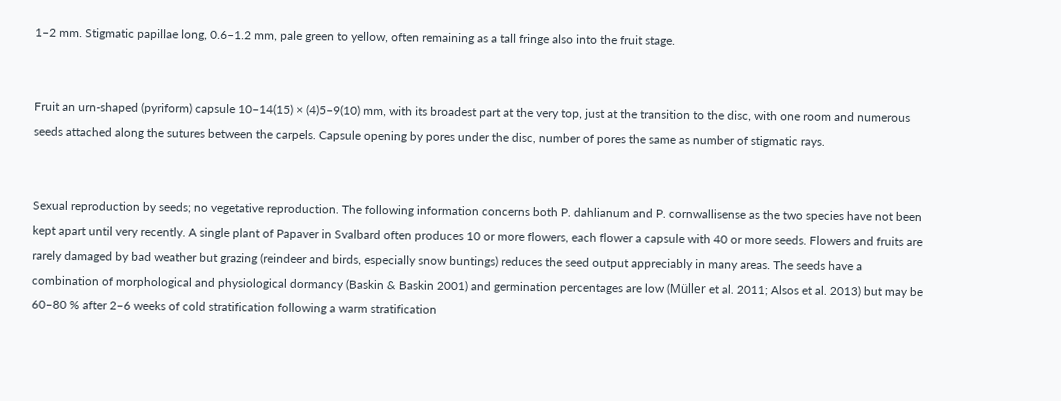1–2 mm. Stigmatic papillae long, 0.6–1.2 mm, pale green to yellow, often remaining as a tall fringe also into the fruit stage.


Fruit an urn-shaped (pyriform) capsule 10–14(15) × (4)5–9(10) mm, with its broadest part at the very top, just at the transition to the disc, with one room and numerous seeds attached along the sutures between the carpels. Capsule opening by pores under the disc, number of pores the same as number of stigmatic rays.


Sexual reproduction by seeds; no vegetative reproduction. The following information concerns both P. dahlianum and P. cornwallisense as the two species have not been kept apart until very recently. A single plant of Papaver in Svalbard often produces 10 or more flowers, each flower a capsule with 40 or more seeds. Flowers and fruits are rarely damaged by bad weather but grazing (reindeer and birds, especially snow buntings) reduces the seed output appreciably in many areas. The seeds have a combination of morphological and physiological dormancy (Baskin & Baskin 2001) and germination percentages are low (Müller et al. 2011; Alsos et al. 2013) but may be 60–80 % after 2–6 weeks of cold stratification following a warm stratification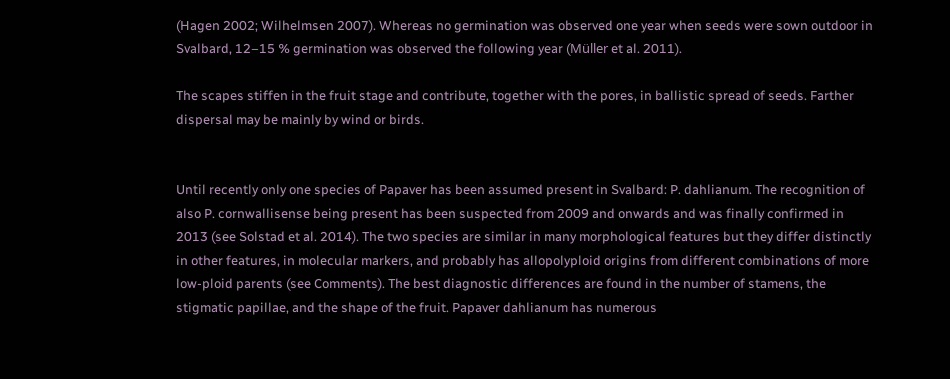(Hagen 2002; Wilhelmsen 2007). Whereas no germination was observed one year when seeds were sown outdoor in Svalbard, 12–15 % germination was observed the following year (Müller et al. 2011).

The scapes stiffen in the fruit stage and contribute, together with the pores, in ballistic spread of seeds. Farther dispersal may be mainly by wind or birds.


Until recently only one species of Papaver has been assumed present in Svalbard: P. dahlianum. The recognition of also P. cornwallisense being present has been suspected from 2009 and onwards and was finally confirmed in 2013 (see Solstad et al. 2014). The two species are similar in many morphological features but they differ distinctly in other features, in molecular markers, and probably has allopolyploid origins from different combinations of more low-ploid parents (see Comments). The best diagnostic differences are found in the number of stamens, the stigmatic papillae, and the shape of the fruit. Papaver dahlianum has numerous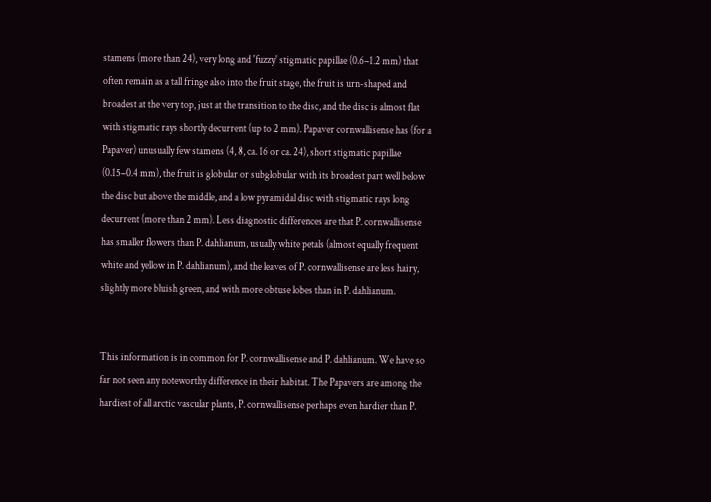stamens (more than 24), very long and 'fuzzy' stigmatic papillae (0.6–1.2 mm) that often remain as a tall fringe also into the fruit stage, the fruit is urn-shaped and broadest at the very top, just at the transition to the disc, and the disc is almost flat with stigmatic rays shortly decurrent (up to 2 mm). Papaver cornwallisense has (for a Papaver) unusually few stamens (4, 8, ca. 16 or ca. 24), short stigmatic papillae (0.15–0.4 mm), the fruit is globular or subglobular with its broadest part well below the disc but above the middle, and a low pyramidal disc with stigmatic rays long decurrent (more than 2 mm). Less diagnostic differences are that P. cornwallisense has smaller flowers than P. dahlianum, usually white petals (almost equally frequent white and yellow in P. dahlianum), and the leaves of P. cornwallisense are less hairy, slightly more bluish green, and with more obtuse lobes than in P. dahlianum.


This information is in common for P. cornwallisense and P. dahlianum. We have so far not seen any noteworthy difference in their habitat. The Papavers are among the hardiest of all arctic vascular plants, P. cornwallisense perhaps even hardier than P.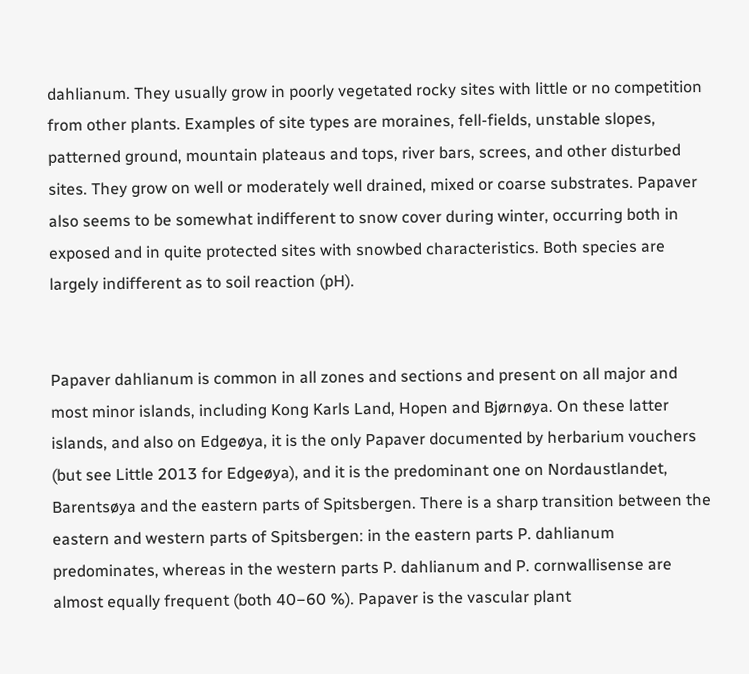dahlianum. They usually grow in poorly vegetated rocky sites with little or no competition from other plants. Examples of site types are moraines, fell-fields, unstable slopes, patterned ground, mountain plateaus and tops, river bars, screes, and other disturbed sites. They grow on well or moderately well drained, mixed or coarse substrates. Papaver also seems to be somewhat indifferent to snow cover during winter, occurring both in exposed and in quite protected sites with snowbed characteristics. Both species are largely indifferent as to soil reaction (pH).


Papaver dahlianum is common in all zones and sections and present on all major and most minor islands, including Kong Karls Land, Hopen and Bjørnøya. On these latter islands, and also on Edgeøya, it is the only Papaver documented by herbarium vouchers (but see Little 2013 for Edgeøya), and it is the predominant one on Nordaustlandet, Barentsøya and the eastern parts of Spitsbergen. There is a sharp transition between the eastern and western parts of Spitsbergen: in the eastern parts P. dahlianum predominates, whereas in the western parts P. dahlianum and P. cornwallisense are almost equally frequent (both 40−60 %). Papaver is the vascular plant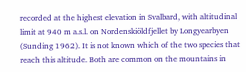recorded at the highest elevation in Svalbard, with altitudinal limit at 940 m a.s.l. on Nordenskiöldfjellet by Longyearbyen (Sunding 1962). It is not known which of the two species that reach this altitude. Both are common on the mountains in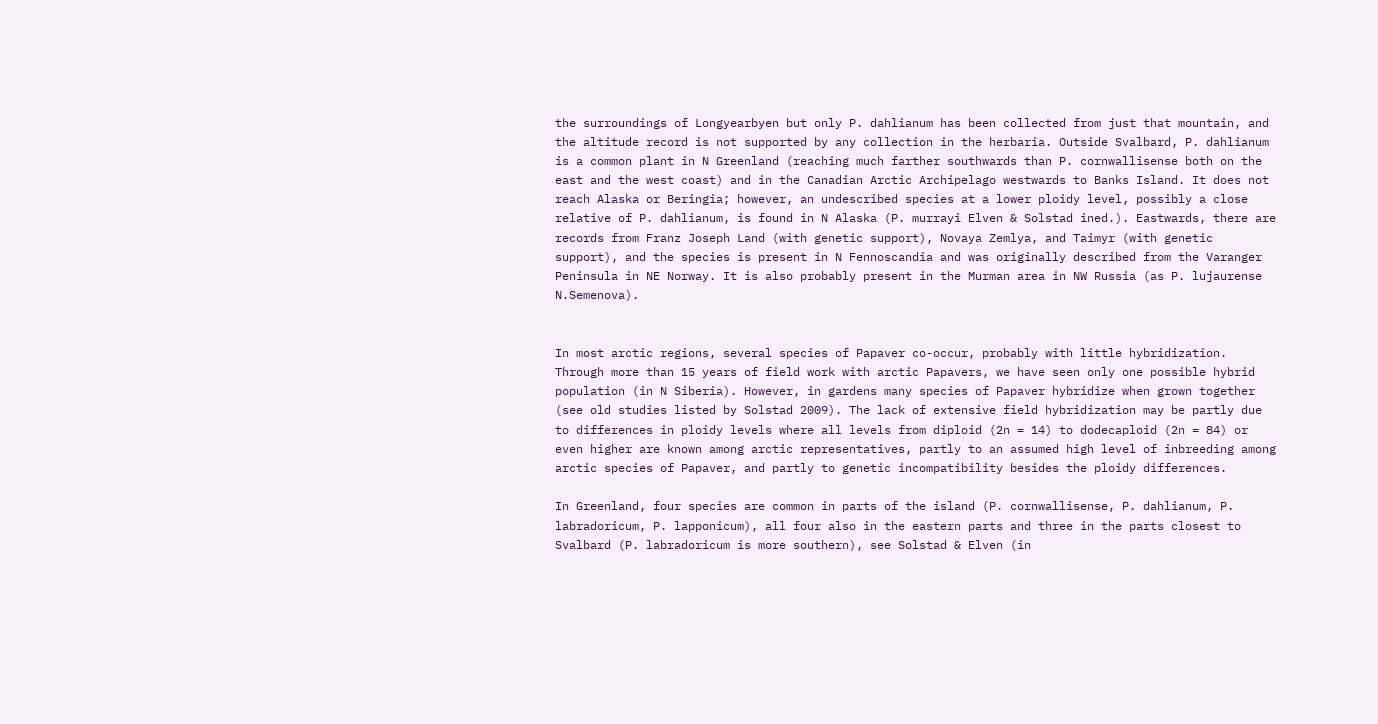the surroundings of Longyearbyen but only P. dahlianum has been collected from just that mountain, and the altitude record is not supported by any collection in the herbaria. Outside Svalbard, P. dahlianum is a common plant in N Greenland (reaching much farther southwards than P. cornwallisense both on the east and the west coast) and in the Canadian Arctic Archipelago westwards to Banks Island. It does not reach Alaska or Beringia; however, an undescribed species at a lower ploidy level, possibly a close relative of P. dahlianum, is found in N Alaska (P. murrayi Elven & Solstad ined.). Eastwards, there are records from Franz Joseph Land (with genetic support), Novaya Zemlya, and Taimyr (with genetic support), and the species is present in N Fennoscandia and was originally described from the Varanger Peninsula in NE Norway. It is also probably present in the Murman area in NW Russia (as P. lujaurense N.Semenova).


In most arctic regions, several species of Papaver co-occur, probably with little hybridization. Through more than 15 years of field work with arctic Papavers, we have seen only one possible hybrid population (in N Siberia). However, in gardens many species of Papaver hybridize when grown together (see old studies listed by Solstad 2009). The lack of extensive field hybridization may be partly due to differences in ploidy levels where all levels from diploid (2n = 14) to dodecaploid (2n = 84) or even higher are known among arctic representatives, partly to an assumed high level of inbreeding among arctic species of Papaver, and partly to genetic incompatibility besides the ploidy differences.

In Greenland, four species are common in parts of the island (P. cornwallisense, P. dahlianum, P. labradoricum, P. lapponicum), all four also in the eastern parts and three in the parts closest to Svalbard (P. labradoricum is more southern), see Solstad & Elven (in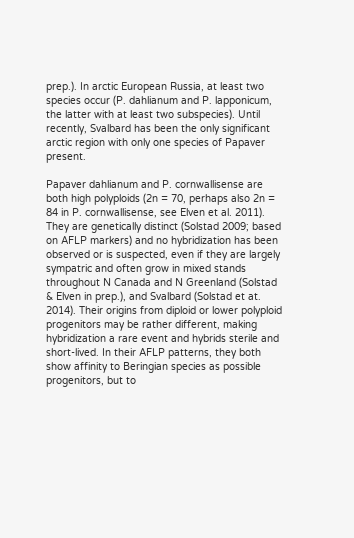prep.). In arctic European Russia, at least two species occur (P. dahlianum and P. lapponicum, the latter with at least two subspecies). Until recently, Svalbard has been the only significant arctic region with only one species of Papaver present.

Papaver dahlianum and P. cornwallisense are both high polyploids (2n = 70, perhaps also 2n = 84 in P. cornwallisense, see Elven et al. 2011). They are genetically distinct (Solstad 2009; based on AFLP markers) and no hybridization has been observed or is suspected, even if they are largely sympatric and often grow in mixed stands throughout N Canada and N Greenland (Solstad & Elven in prep.), and Svalbard (Solstad et at. 2014). Their origins from diploid or lower polyploid progenitors may be rather different, making hybridization a rare event and hybrids sterile and short-lived. In their AFLP patterns, they both show affinity to Beringian species as possible progenitors, but to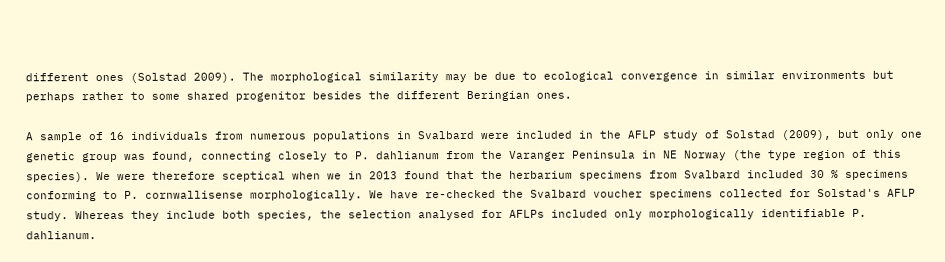different ones (Solstad 2009). The morphological similarity may be due to ecological convergence in similar environments but perhaps rather to some shared progenitor besides the different Beringian ones.

A sample of 16 individuals from numerous populations in Svalbard were included in the AFLP study of Solstad (2009), but only one genetic group was found, connecting closely to P. dahlianum from the Varanger Peninsula in NE Norway (the type region of this species). We were therefore sceptical when we in 2013 found that the herbarium specimens from Svalbard included 30 % specimens conforming to P. cornwallisense morphologically. We have re-checked the Svalbard voucher specimens collected for Solstad's AFLP study. Whereas they include both species, the selection analysed for AFLPs included only morphologically identifiable P. dahlianum.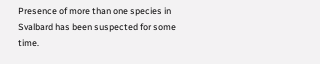Presence of more than one species in Svalbard has been suspected for some time.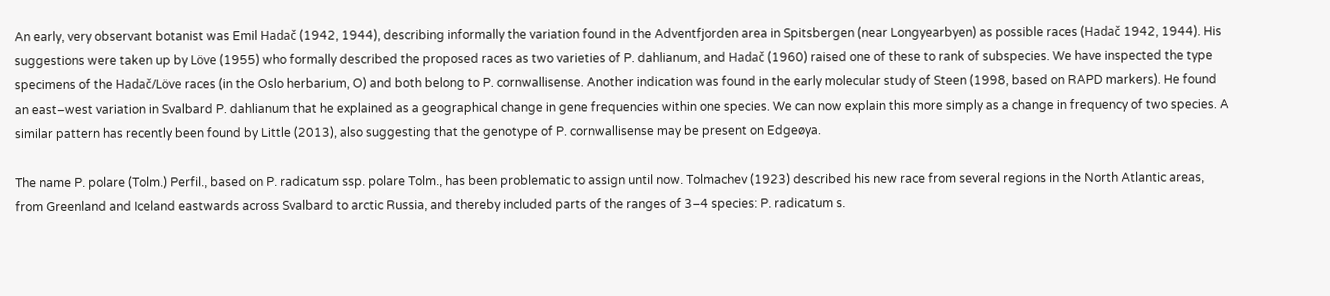An early, very observant botanist was Emil Hadač (1942, 1944), describing informally the variation found in the Adventfjorden area in Spitsbergen (near Longyearbyen) as possible races (Hadač 1942, 1944). His suggestions were taken up by Löve (1955) who formally described the proposed races as two varieties of P. dahlianum, and Hadač (1960) raised one of these to rank of subspecies. We have inspected the type specimens of the Hadač/Löve races (in the Oslo herbarium, O) and both belong to P. cornwallisense. Another indication was found in the early molecular study of Steen (1998, based on RAPD markers). He found an east–west variation in Svalbard P. dahlianum that he explained as a geographical change in gene frequencies within one species. We can now explain this more simply as a change in frequency of two species. A similar pattern has recently been found by Little (2013), also suggesting that the genotype of P. cornwallisense may be present on Edgeøya.

The name P. polare (Tolm.) Perfil., based on P. radicatum ssp. polare Tolm., has been problematic to assign until now. Tolmachev (1923) described his new race from several regions in the North Atlantic areas, from Greenland and Iceland eastwards across Svalbard to arctic Russia, and thereby included parts of the ranges of 3–4 species: P. radicatum s.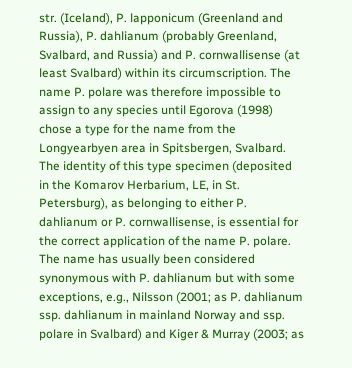str. (Iceland), P. lapponicum (Greenland and Russia), P. dahlianum (probably Greenland, Svalbard, and Russia) and P. cornwallisense (at least Svalbard) within its circumscription. The name P. polare was therefore impossible to assign to any species until Egorova (1998) chose a type for the name from the Longyearbyen area in Spitsbergen, Svalbard. The identity of this type specimen (deposited in the Komarov Herbarium, LE, in St. Petersburg), as belonging to either P. dahlianum or P. cornwallisense, is essential for the correct application of the name P. polare. The name has usually been considered synonymous with P. dahlianum but with some exceptions, e.g., Nilsson (2001; as P. dahlianum ssp. dahlianum in mainland Norway and ssp. polare in Svalbard) and Kiger & Murray (2003; as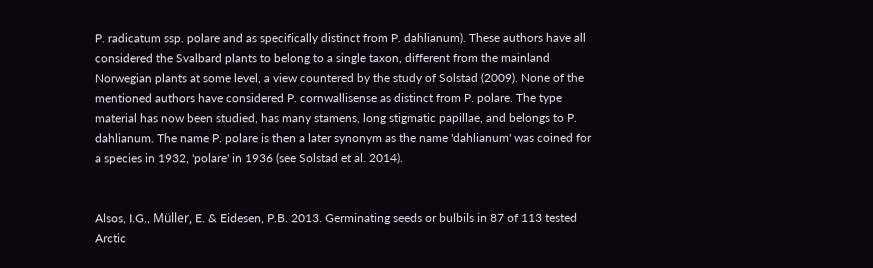P. radicatum ssp. polare and as specifically distinct from P. dahlianum). These authors have all considered the Svalbard plants to belong to a single taxon, different from the mainland Norwegian plants at some level, a view countered by the study of Solstad (2009). None of the mentioned authors have considered P. cornwallisense as distinct from P. polare. The type material has now been studied, has many stamens, long stigmatic papillae, and belongs to P. dahlianum. The name P. polare is then a later synonym as the name 'dahlianum' was coined for a species in 1932, 'polare' in 1936 (see Solstad et al. 2014).


Alsos, I.G., Müller, E. & Eidesen, P.B. 2013. Germinating seeds or bulbils in 87 of 113 tested Arctic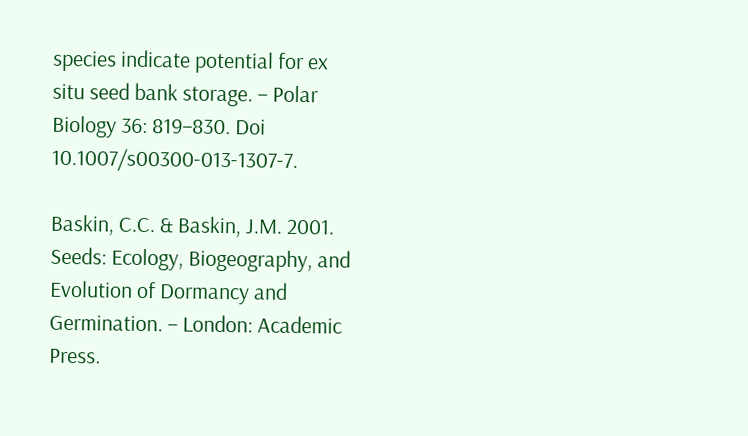species indicate potential for ex situ seed bank storage. – Polar Biology 36: 819–830. Doi 10.1007/s00300-013-1307-7.

Baskin, C.C. & Baskin, J.M. 2001. Seeds: Ecology, Biogeography, and Evolution of Dormancy and Germination. – London: Academic Press.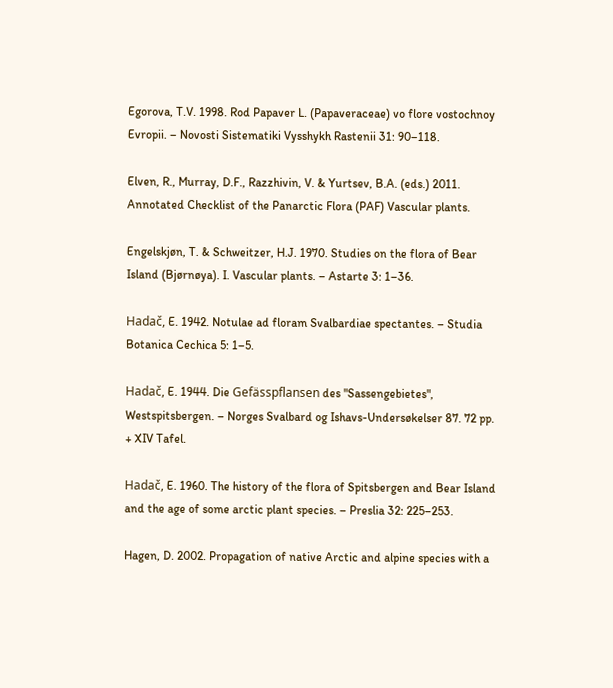Egorova, T.V. 1998. Rod Papaver L. (Papaveraceae) vo flore vostochnoy Evropii. – Novosti Sistematiki Vysshykh Rastenii 31: 90–118.

Elven, R., Murray, D.F., Razzhivin, V. & Yurtsev, B.A. (eds.) 2011. Annotated Checklist of the Panarctic Flora (PAF) Vascular plants.

Engelskjøn, T. & Schweitzer, H.J. 1970. Studies on the flora of Bear Island (Bjørnøya). I. Vascular plants. – Astarte 3: 1–36.

Hadač, E. 1942. Notulae ad floram Svalbardiae spectantes. – Studia Botanica Cechica 5: 1–5.

Hadač, E. 1944. Die Gefässpflansen des "Sassengebietes", Westspitsbergen. – Norges Svalbard og Ishavs-Undersøkelser 87. 72 pp. + XIV Tafel.

Hadač, E. 1960. The history of the flora of Spitsbergen and Bear Island and the age of some arctic plant species. – Preslia 32: 225–253.

Hagen, D. 2002. Propagation of native Arctic and alpine species with a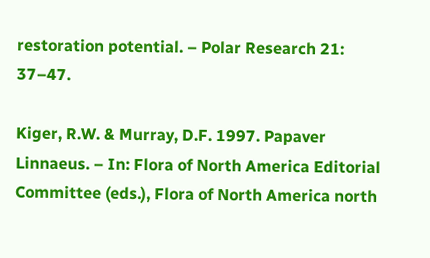restoration potential. – Polar Research 21: 37–47.

Kiger, R.W. & Murray, D.F. 1997. Papaver Linnaeus. – In: Flora of North America Editorial Committee (eds.), Flora of North America north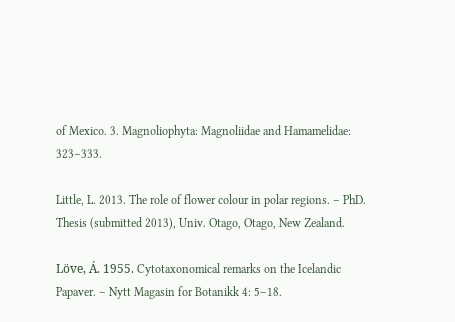of Mexico. 3. Magnoliophyta: Magnoliidae and Hamamelidae: 323–333.

Little, L. 2013. The role of flower colour in polar regions. – PhD. Thesis (submitted 2013), Univ. Otago, Otago, New Zealand.

Löve, Á. 1955. Cytotaxonomical remarks on the Icelandic Papaver. – Nytt Magasin for Botanikk 4: 5–18.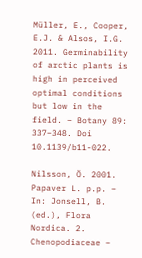Müller, E., Cooper, E.J. & Alsos, I.G. 2011. Germinability of arctic plants is high in perceived optimal conditions but low in the field. – Botany 89: 337–348. Doi 10.1139/b11-022.

Nilsson, Ö. 2001. Papaver L. p.p. – In: Jonsell, B. (ed.), Flora Nordica. 2. Chenopodiaceae –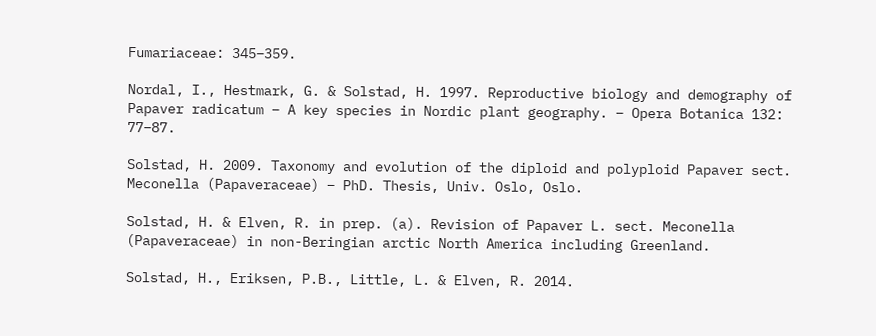Fumariaceae: 345–359.

Nordal, I., Hestmark, G. & Solstad, H. 1997. Reproductive biology and demography of Papaver radicatum – A key species in Nordic plant geography. – Opera Botanica 132: 77–87.

Solstad, H. 2009. Taxonomy and evolution of the diploid and polyploid Papaver sect. Meconella (Papaveraceae) – PhD. Thesis, Univ. Oslo, Oslo.

Solstad, H. & Elven, R. in prep. (a). Revision of Papaver L. sect. Meconella (Papaveraceae) in non-Beringian arctic North America including Greenland.

Solstad, H., Eriksen, P.B., Little, L. & Elven, R. 2014.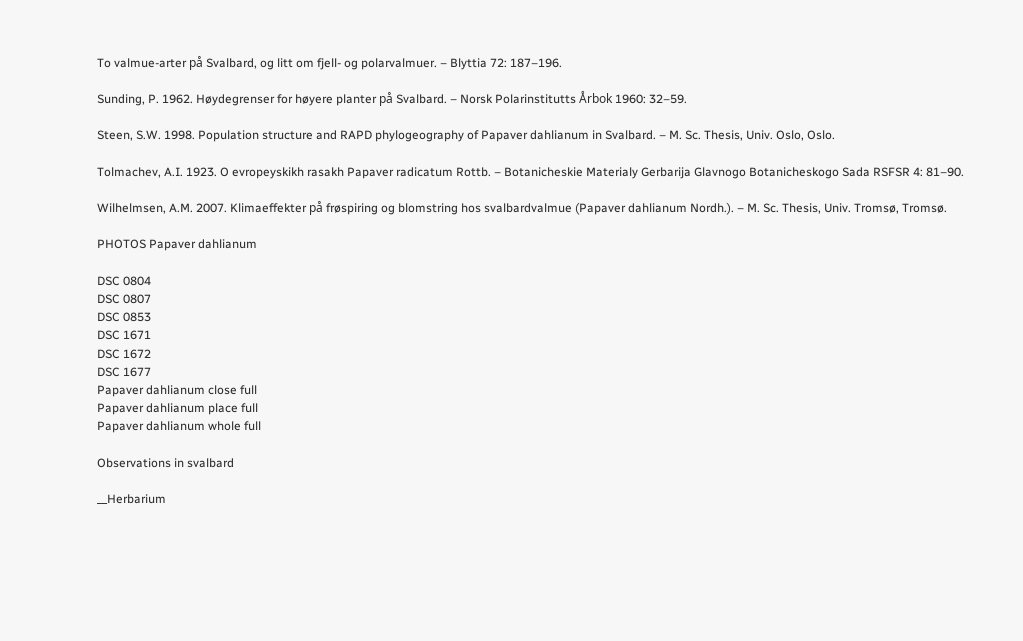To valmue-arter på Svalbard, og litt om fjell- og polarvalmuer. – Blyttia 72: 187–196.

Sunding, P. 1962. Høydegrenser for høyere planter på Svalbard. – Norsk Polarinstitutts Årbok 1960: 32–59.

Steen, S.W. 1998. Population structure and RAPD phylogeography of Papaver dahlianum in Svalbard. – M. Sc. Thesis, Univ. Oslo, Oslo.

Tolmachev, A.I. 1923. O evropeyskikh rasakh Papaver radicatum Rottb. – Botanicheskie Materialy Gerbarija Glavnogo Botanicheskogo Sada RSFSR 4: 81–90.

Wilhelmsen, A.M. 2007. Klimaeffekter på frøspiring og blomstring hos svalbardvalmue (Papaver dahlianum Nordh.). – M. Sc. Thesis, Univ. Tromsø, Tromsø.

PHOTOS Papaver dahlianum

DSC 0804
DSC 0807
DSC 0853
DSC 1671
DSC 1672
DSC 1677
Papaver dahlianum close full
Papaver dahlianum place full
Papaver dahlianum whole full

Observations in svalbard

__Herbarium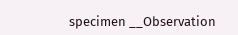specimen __Observation